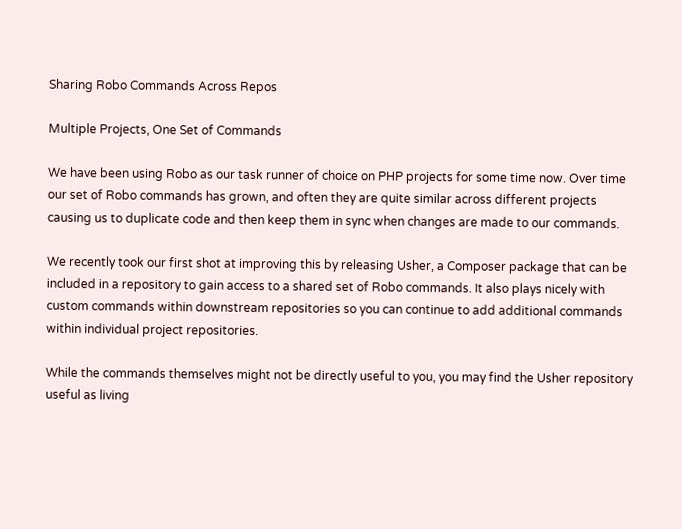Sharing Robo Commands Across Repos

Multiple Projects, One Set of Commands

We have been using Robo as our task runner of choice on PHP projects for some time now. Over time our set of Robo commands has grown, and often they are quite similar across different projects causing us to duplicate code and then keep them in sync when changes are made to our commands.

We recently took our first shot at improving this by releasing Usher, a Composer package that can be included in a repository to gain access to a shared set of Robo commands. It also plays nicely with custom commands within downstream repositories so you can continue to add additional commands within individual project repositories.

While the commands themselves might not be directly useful to you, you may find the Usher repository useful as living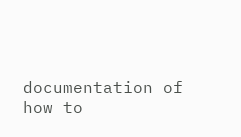documentation of how to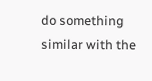do something similar with the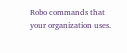Robo commands that your organization uses.